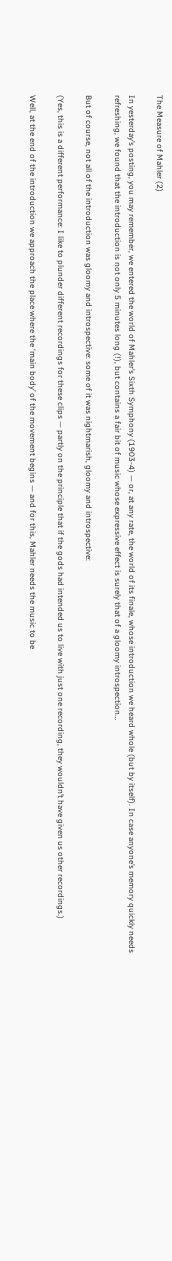The Measure of Mahler (2)

In yesterday’s posting, you may remember, we entered the world of Mahler’s Sixth Symphony (1903-4) — or, at any rate, the world of its finale, whose introduction we heard whole (but by itself). In case anyone’s memory quickly needs refreshing, we found that the introduction is not only 5 minutes long (!), but contains a fair bit of music whose expressive effect is surely that of a gloomy introspection…

But of course, not all of the introduction was gloomy and introspective: some of it was nightmarish, gloomy and introspective:

(Yes, this is a different performance: I like to plunder different recordings for these clips — partly on the principle that if the gods had intended us to live with just one recording, they wouldn’t have given us other recordings.)

Well, at the end of the introduction we approach the place where the ‘main body’ of the movement begins — and for this, Mahler needs the music to be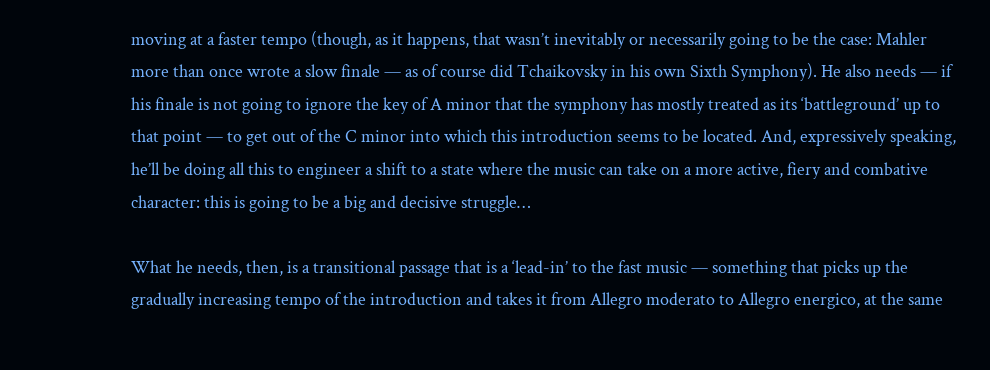moving at a faster tempo (though, as it happens, that wasn’t inevitably or necessarily going to be the case: Mahler more than once wrote a slow finale — as of course did Tchaikovsky in his own Sixth Symphony). He also needs — if his finale is not going to ignore the key of A minor that the symphony has mostly treated as its ‘battleground’ up to that point — to get out of the C minor into which this introduction seems to be located. And, expressively speaking, he’ll be doing all this to engineer a shift to a state where the music can take on a more active, fiery and combative character: this is going to be a big and decisive struggle…

What he needs, then, is a transitional passage that is a ‘lead-in’ to the fast music — something that picks up the gradually increasing tempo of the introduction and takes it from Allegro moderato to Allegro energico, at the same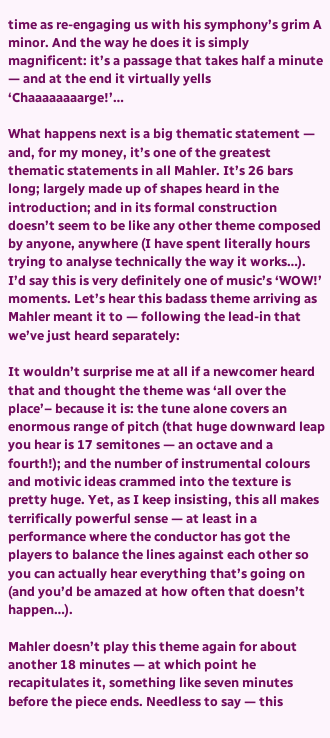time as re-engaging us with his symphony’s grim A minor. And the way he does it is simply magnificent: it’s a passage that takes half a minute — and at the end it virtually yells ‘Chaaaaaaaarge!’…

What happens next is a big thematic statement — and, for my money, it’s one of the greatest thematic statements in all Mahler. It’s 26 bars long; largely made up of shapes heard in the introduction; and in its formal construction doesn’t seem to be like any other theme composed by anyone, anywhere (I have spent literally hours trying to analyse technically the way it works…). I’d say this is very definitely one of music’s ‘WOW!’ moments. Let’s hear this badass theme arriving as Mahler meant it to — following the lead-in that we’ve just heard separately:

It wouldn’t surprise me at all if a newcomer heard that and thought the theme was ‘all over the place’– because it is: the tune alone covers an enormous range of pitch (that huge downward leap you hear is 17 semitones — an octave and a fourth!); and the number of instrumental colours and motivic ideas crammed into the texture is pretty huge. Yet, as I keep insisting, this all makes terrifically powerful sense — at least in a performance where the conductor has got the players to balance the lines against each other so you can actually hear everything that’s going on (and you’d be amazed at how often that doesn’t happen…).

Mahler doesn’t play this theme again for about another 18 minutes — at which point he recapitulates it, something like seven minutes before the piece ends. Needless to say — this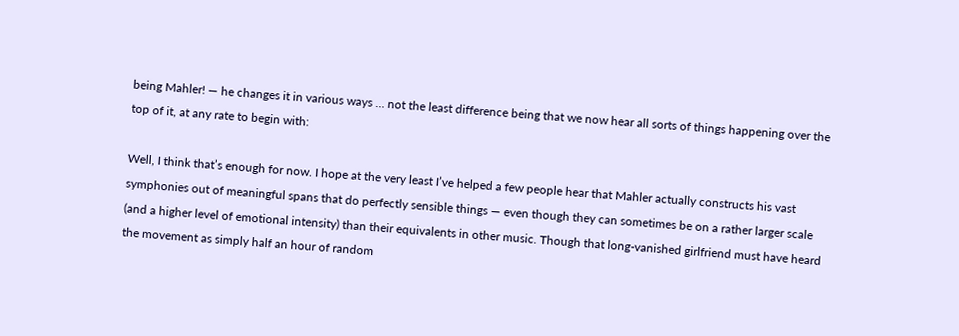being Mahler! — he changes it in various ways … not the least difference being that we now hear all sorts of things happening over the top of it, at any rate to begin with:

Well, I think that’s enough for now. I hope at the very least I’ve helped a few people hear that Mahler actually constructs his vast symphonies out of meaningful spans that do perfectly sensible things — even though they can sometimes be on a rather larger scale (and a higher level of emotional intensity) than their equivalents in other music. Though that long-vanished girlfriend must have heard the movement as simply half an hour of random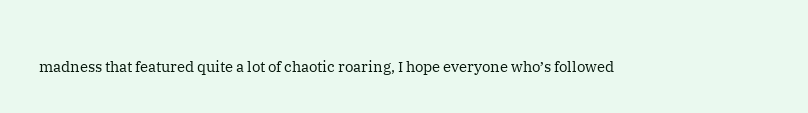madness that featured quite a lot of chaotic roaring, I hope everyone who’s followed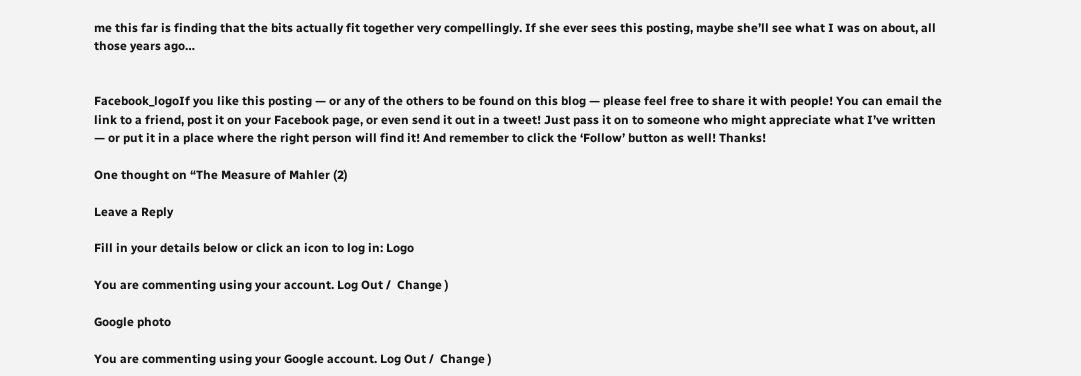me this far is finding that the bits actually fit together very compellingly. If she ever sees this posting, maybe she’ll see what I was on about, all those years ago…


Facebook_logoIf you like this posting — or any of the others to be found on this blog — please feel free to share it with people! You can email the link to a friend, post it on your Facebook page, or even send it out in a tweet! Just pass it on to someone who might appreciate what I’ve written — or put it in a place where the right person will find it! And remember to click the ‘Follow’ button as well! Thanks!

One thought on “The Measure of Mahler (2)

Leave a Reply

Fill in your details below or click an icon to log in: Logo

You are commenting using your account. Log Out /  Change )

Google photo

You are commenting using your Google account. Log Out /  Change )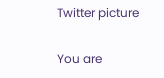Twitter picture

You are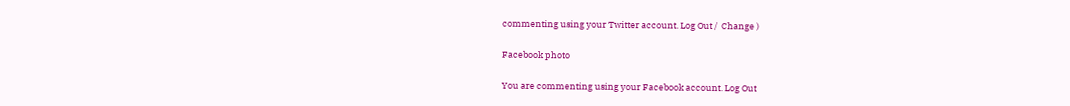commenting using your Twitter account. Log Out /  Change )

Facebook photo

You are commenting using your Facebook account. Log Out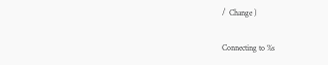/  Change )

Connecting to %s